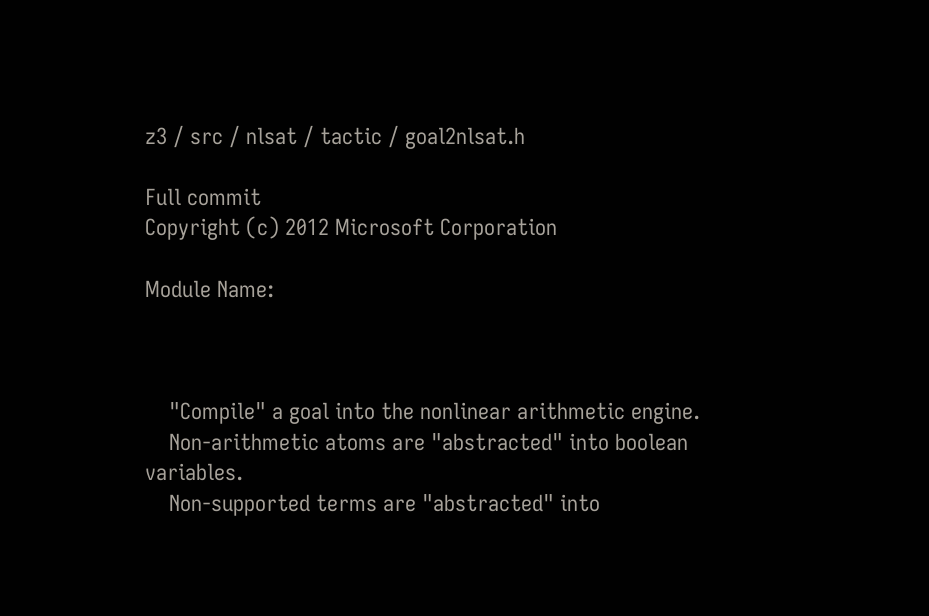z3 / src / nlsat / tactic / goal2nlsat.h

Full commit
Copyright (c) 2012 Microsoft Corporation

Module Name:



    "Compile" a goal into the nonlinear arithmetic engine.
    Non-arithmetic atoms are "abstracted" into boolean variables.
    Non-supported terms are "abstracted" into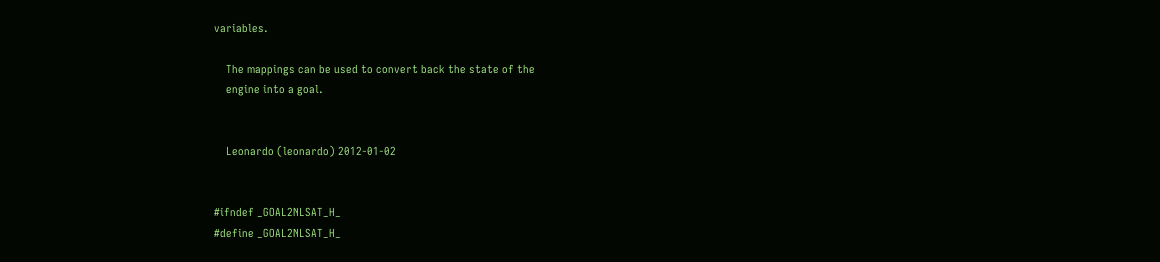variables.

    The mappings can be used to convert back the state of the
    engine into a goal.


    Leonardo (leonardo) 2012-01-02


#ifndef _GOAL2NLSAT_H_
#define _GOAL2NLSAT_H_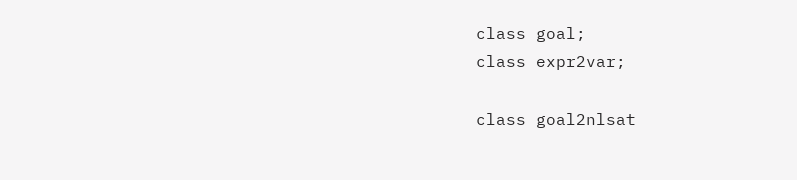class goal;
class expr2var;

class goal2nlsat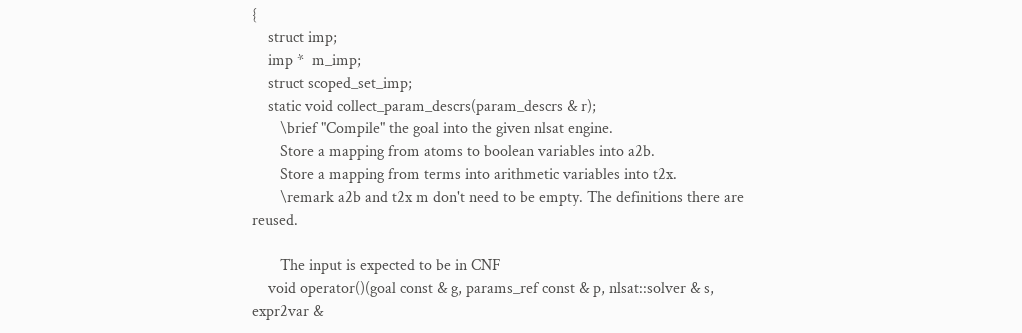{
    struct imp;
    imp *  m_imp;
    struct scoped_set_imp;
    static void collect_param_descrs(param_descrs & r);
       \brief "Compile" the goal into the given nlsat engine.
       Store a mapping from atoms to boolean variables into a2b.
       Store a mapping from terms into arithmetic variables into t2x.
       \remark a2b and t2x m don't need to be empty. The definitions there are reused.

       The input is expected to be in CNF
    void operator()(goal const & g, params_ref const & p, nlsat::solver & s, expr2var &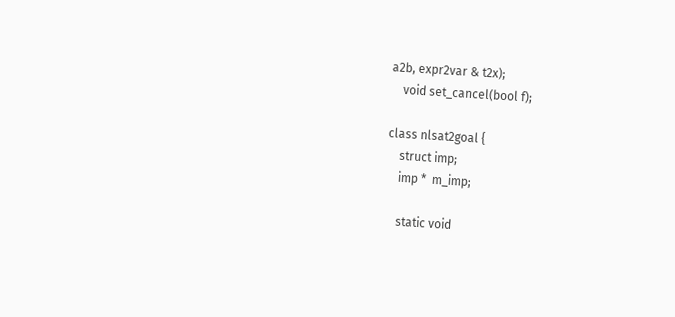a2b, expr2var & t2x);
    void set_cancel(bool f);

class nlsat2goal {
    struct imp;
    imp *  m_imp;

    static void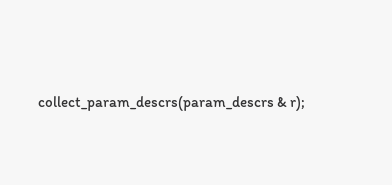collect_param_descrs(param_descrs & r);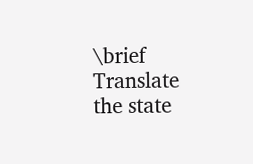\brief Translate the state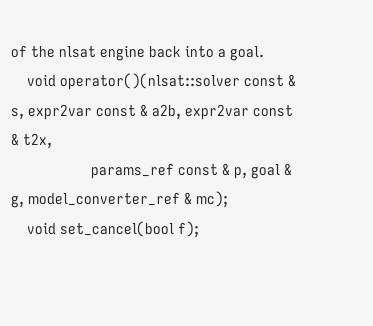of the nlsat engine back into a goal.
    void operator()(nlsat::solver const & s, expr2var const & a2b, expr2var const & t2x,
                    params_ref const & p, goal & g, model_converter_ref & mc);
    void set_cancel(bool f);